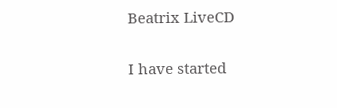Beatrix LiveCD

I have started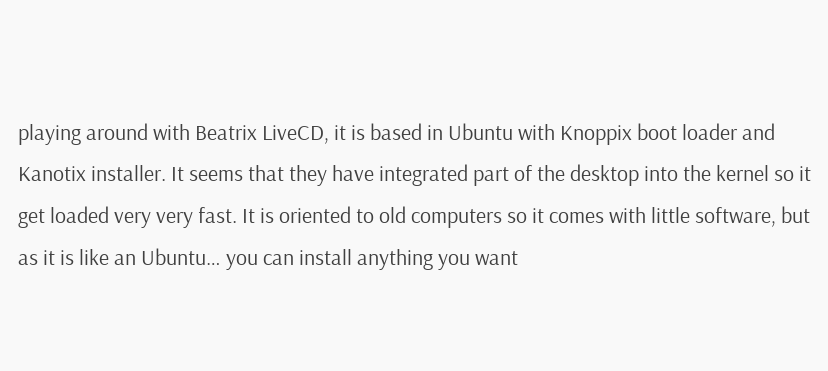playing around with Beatrix LiveCD, it is based in Ubuntu with Knoppix boot loader and Kanotix installer. It seems that they have integrated part of the desktop into the kernel so it get loaded very very fast. It is oriented to old computers so it comes with little software, but as it is like an Ubuntu… you can install anything you want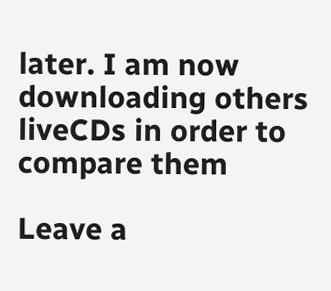later. I am now downloading others liveCDs in order to compare them

Leave a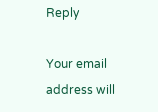Reply

Your email address will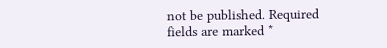not be published. Required fields are marked *